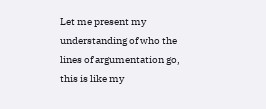Let me present my understanding of who the lines of argumentation go, this is like my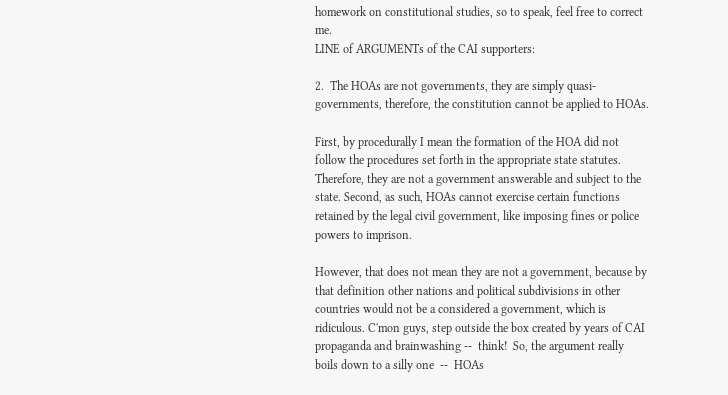homework on constitutional studies, so to speak, feel free to correct me.
LINE of ARGUMENTs of the CAI supporters:

2.  The HOAs are not governments, they are simply quasi-governments, therefore, the constitution cannot be applied to HOAs.

First, by procedurally I mean the formation of the HOA did not follow the procedures set forth in the appropriate state statutes.  Therefore, they are not a government answerable and subject to the state. Second, as such, HOAs cannot exercise certain functions retained by the legal civil government, like imposing fines or police powers to imprison.

However, that does not mean they are not a government, because by that definition other nations and political subdivisions in other countries would not be a considered a government, which is ridiculous. C'mon guys, step outside the box created by years of CAI propaganda and brainwashing --  think!  So, the argument really boils down to a silly one  --  HOAs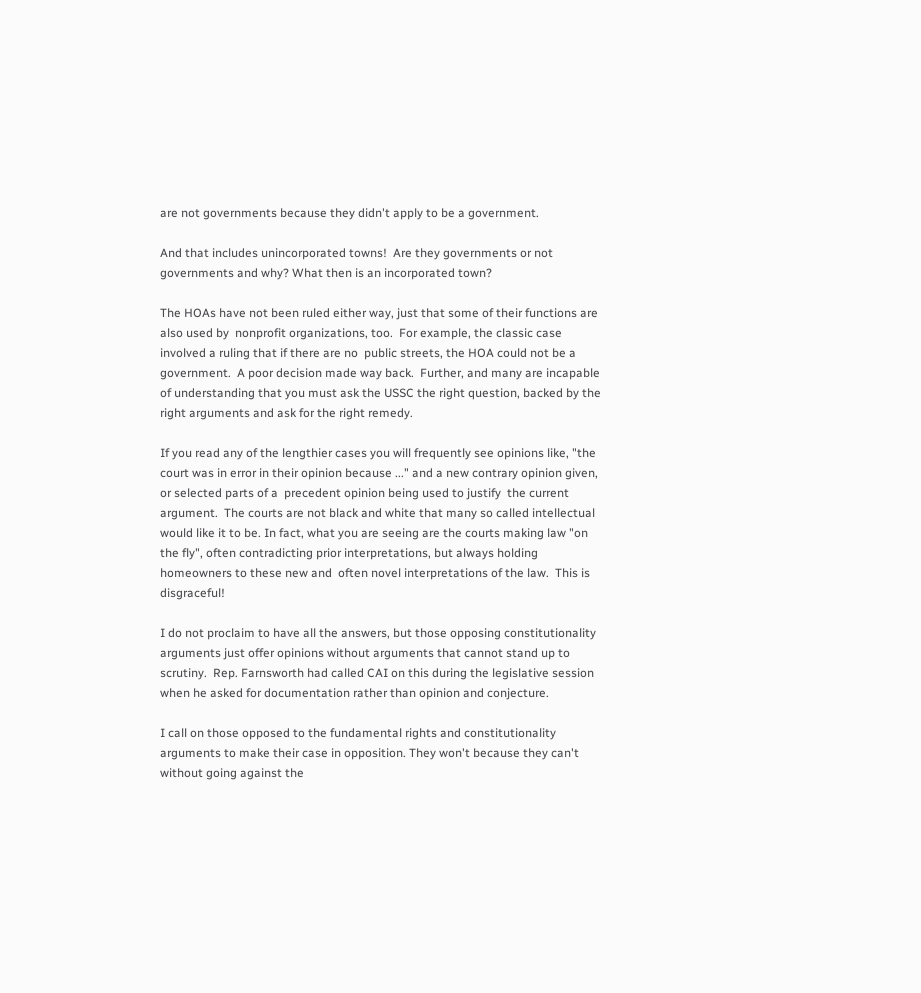are not governments because they didn't apply to be a government.

And that includes unincorporated towns!  Are they governments or not governments and why? What then is an incorporated town?

The HOAs have not been ruled either way, just that some of their functions are also used by  nonprofit organizations, too.  For example, the classic case  involved a ruling that if there are no  public streets, the HOA could not be a government.  A poor decision made way back.  Further, and many are incapable of understanding that you must ask the USSC the right question, backed by the right arguments and ask for the right remedy.

If you read any of the lengthier cases you will frequently see opinions like, "the court was in error in their opinion because ..." and a new contrary opinion given, or selected parts of a  precedent opinion being used to justify  the current  argument.  The courts are not black and white that many so called intellectual would like it to be. In fact, what you are seeing are the courts making law "on the fly", often contradicting prior interpretations, but always holding homeowners to these new and  often novel interpretations of the law.  This is disgraceful!

I do not proclaim to have all the answers, but those opposing constitutionality arguments just offer opinions without arguments that cannot stand up to scrutiny.  Rep. Farnsworth had called CAI on this during the legislative session when he asked for documentation rather than opinion and conjecture.

I call on those opposed to the fundamental rights and constitutionality arguments to make their case in opposition. They won't because they can't without going against the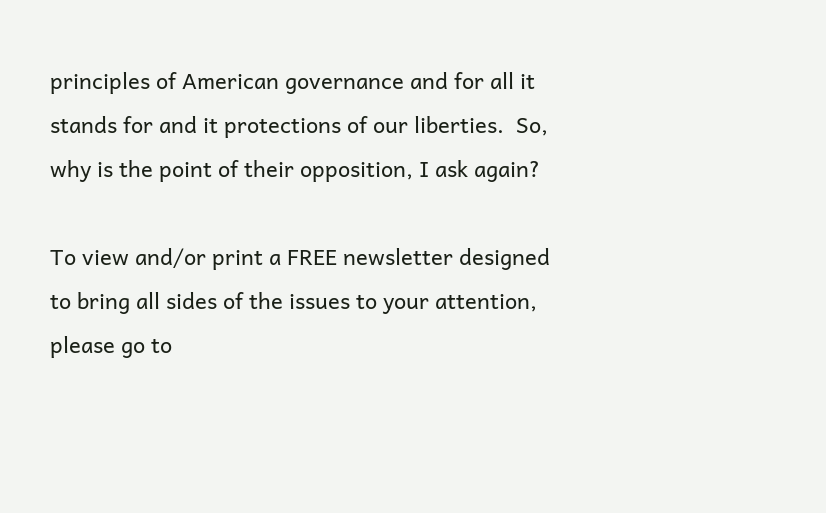principles of American governance and for all it stands for and it protections of our liberties.  So, why is the point of their opposition, I ask again?

To view and/or print a FREE newsletter designed to bring all sides of the issues to your attention, please go to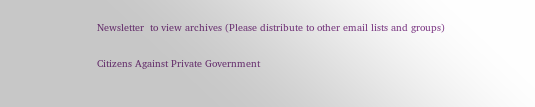Newsletter  to view archives (Please distribute to other email lists and groups)

Citizens Against Private Government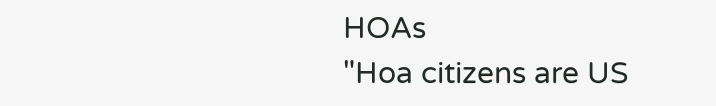HOAs
"Hoa citizens are US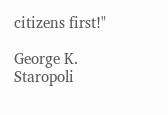citizens first!"

George K. Staropoli